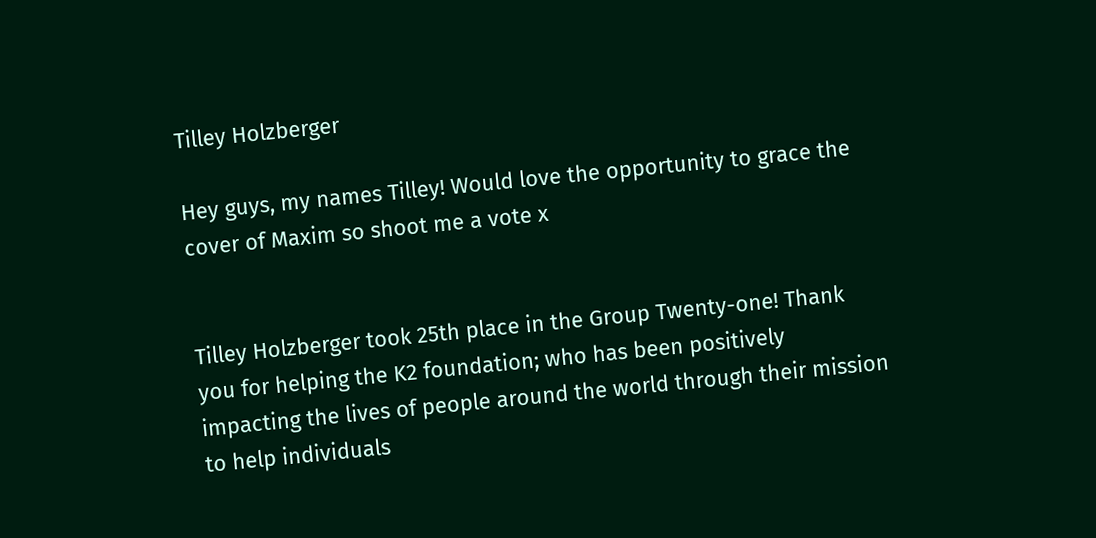Tilley Holzberger

Hey guys, my names Tilley! Would love the opportunity to grace the cover of Maxim so shoot me a vote x


Tilley Holzberger took 25th place in the Group Twenty-one! Thank you for helping the K2 foundation; who has been positively impacting the lives of people around the world through their mission to help individuals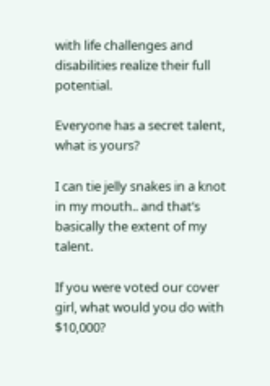with life challenges and disabilities realize their full potential.

Everyone has a secret talent, what is yours?

I can tie jelly snakes in a knot in my mouth.. and that’s basically the extent of my talent.

If you were voted our cover girl, what would you do with $10,000?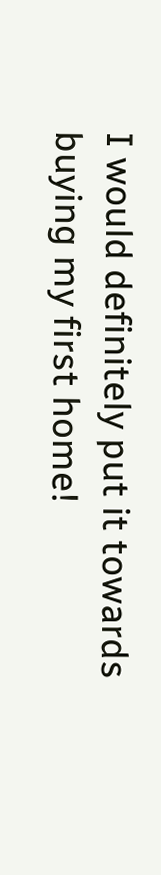I would definitely put it towards buying my first home!